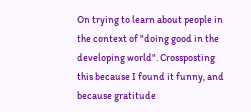On trying to learn about people in the context of "doing good in the developing world". Crossposting this because I found it funny, and because gratitude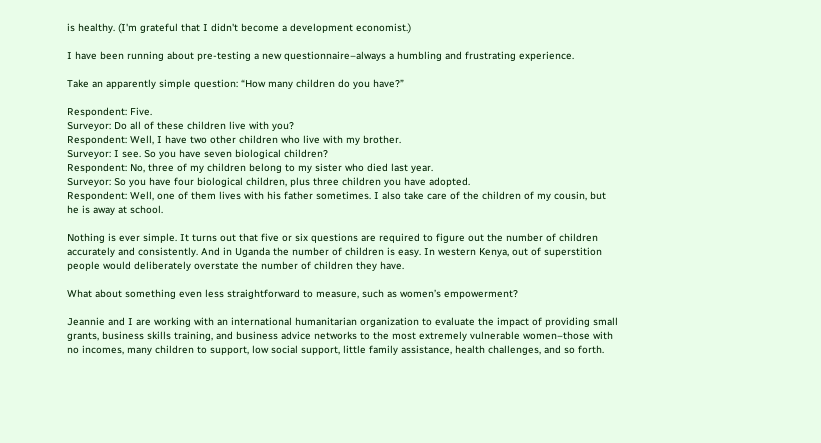is healthy. (I'm grateful that I didn't become a development economist.)

I have been running about pre-testing a new questionnaire–always a humbling and frustrating experience.

Take an apparently simple question: “How many children do you have?”

Respondent: Five.
Surveyor: Do all of these children live with you?
Respondent: Well, I have two other children who live with my brother.
Surveyor: I see. So you have seven biological children?
Respondent: No, three of my children belong to my sister who died last year.
Surveyor: So you have four biological children, plus three children you have adopted.
Respondent: Well, one of them lives with his father sometimes. I also take care of the children of my cousin, but he is away at school.

Nothing is ever simple. It turns out that five or six questions are required to figure out the number of children accurately and consistently. And in Uganda the number of children is easy. In western Kenya, out of superstition people would deliberately overstate the number of children they have.

What about something even less straightforward to measure, such as women’s empowerment?

Jeannie and I are working with an international humanitarian organization to evaluate the impact of providing small grants, business skills training, and business advice networks to the most extremely vulnerable women–those with no incomes, many children to support, low social support, little family assistance, health challenges, and so forth.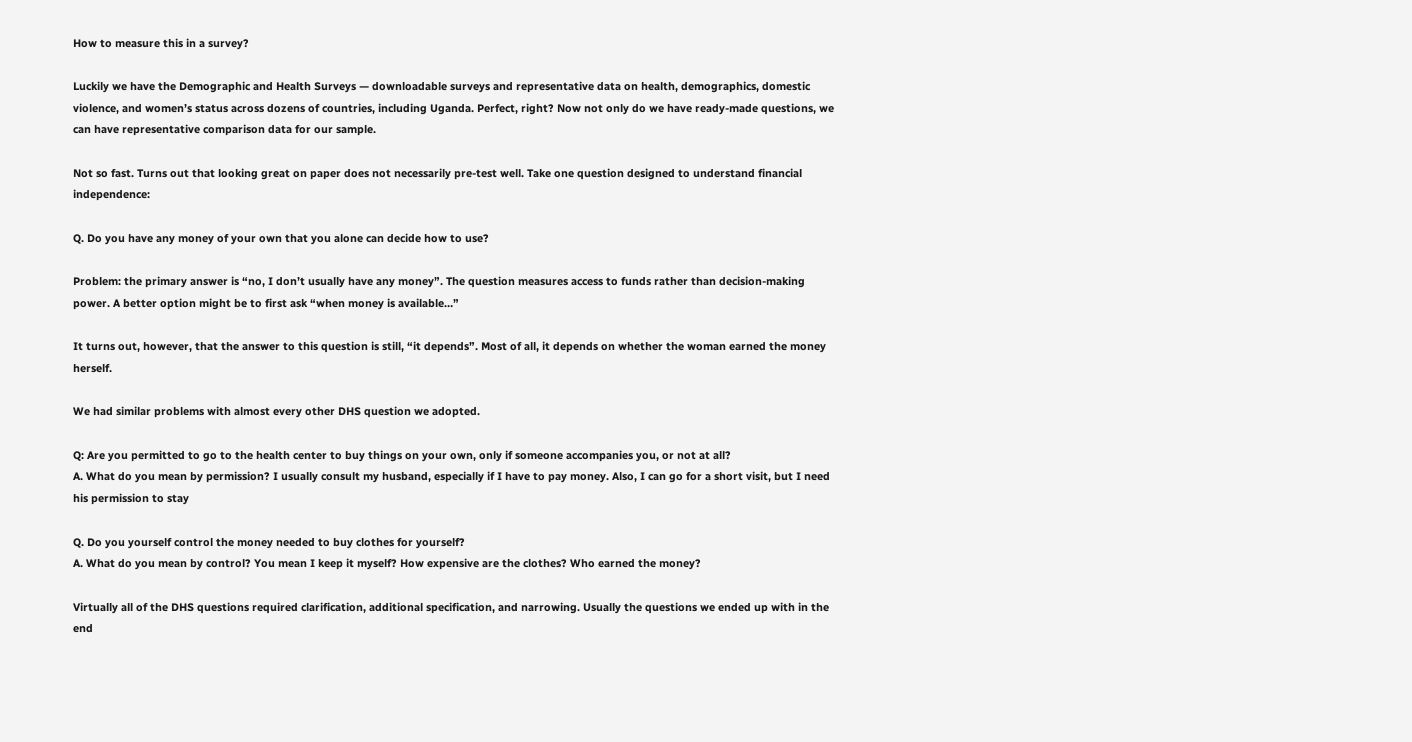How to measure this in a survey?

Luckily we have the Demographic and Health Surveys — downloadable surveys and representative data on health, demographics, domestic violence, and women’s status across dozens of countries, including Uganda. Perfect, right? Now not only do we have ready-made questions, we can have representative comparison data for our sample.

Not so fast. Turns out that looking great on paper does not necessarily pre-test well. Take one question designed to understand financial independence:

Q. Do you have any money of your own that you alone can decide how to use?

Problem: the primary answer is “no, I don’t usually have any money”. The question measures access to funds rather than decision-making power. A better option might be to first ask “when money is available…”

It turns out, however, that the answer to this question is still, “it depends”. Most of all, it depends on whether the woman earned the money herself.

We had similar problems with almost every other DHS question we adopted.

Q: Are you permitted to go to the health center to buy things on your own, only if someone accompanies you, or not at all?
A. What do you mean by permission? I usually consult my husband, especially if I have to pay money. Also, I can go for a short visit, but I need his permission to stay

Q. Do you yourself control the money needed to buy clothes for yourself?
A. What do you mean by control? You mean I keep it myself? How expensive are the clothes? Who earned the money?

Virtually all of the DHS questions required clarification, additional specification, and narrowing. Usually the questions we ended up with in the end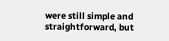were still simple and straightforward, but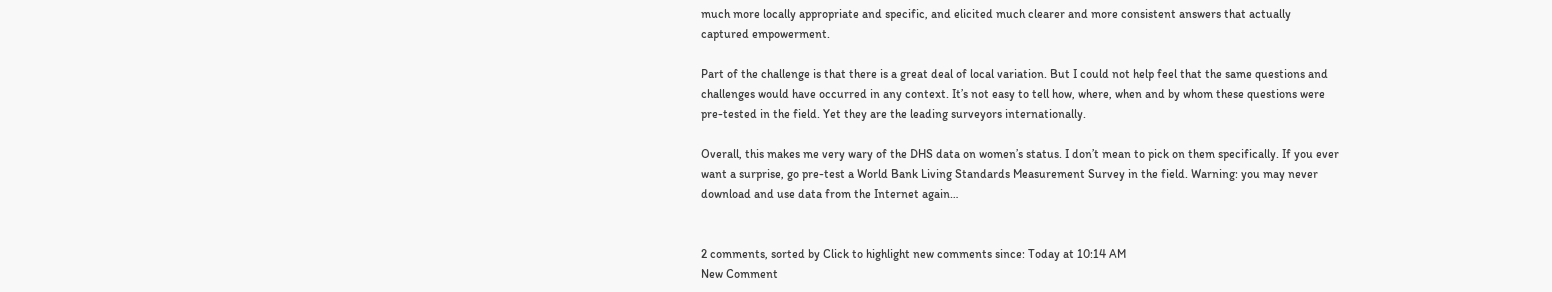much more locally appropriate and specific, and elicited much clearer and more consistent answers that actually captured empowerment.

Part of the challenge is that there is a great deal of local variation. But I could not help feel that the same questions and challenges would have occurred in any context. It’s not easy to tell how, where, when and by whom these questions were pre-tested in the field. Yet they are the leading surveyors internationally.

Overall, this makes me very wary of the DHS data on women’s status. I don’t mean to pick on them specifically. If you ever want a surprise, go pre-test a World Bank Living Standards Measurement Survey in the field. Warning: you may never download and use data from the Internet again…


2 comments, sorted by Click to highlight new comments since: Today at 10:14 AM
New Comment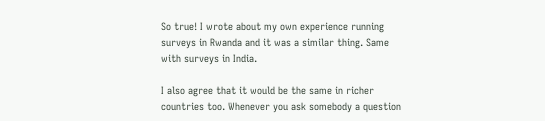So true! I wrote about my own experience running surveys in Rwanda and it was a similar thing. Same with surveys in India.

I also agree that it would be the same in richer countries too. Whenever you ask somebody a question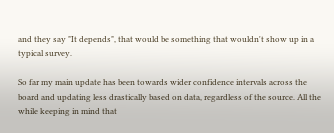and they say "It depends", that would be something that wouldn't show up in a typical survey.

So far my main update has been towards wider confidence intervals across the board and updating less drastically based on data, regardless of the source. All the while keeping in mind that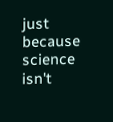just because science isn't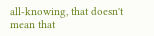all-knowing, that doesn't mean that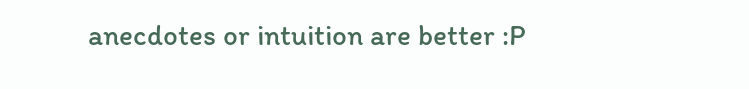anecdotes or intuition are better :P